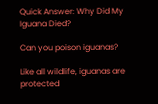Quick Answer: Why Did My Iguana Died?

Can you poison iguanas?

Like all wildlife, iguanas are protected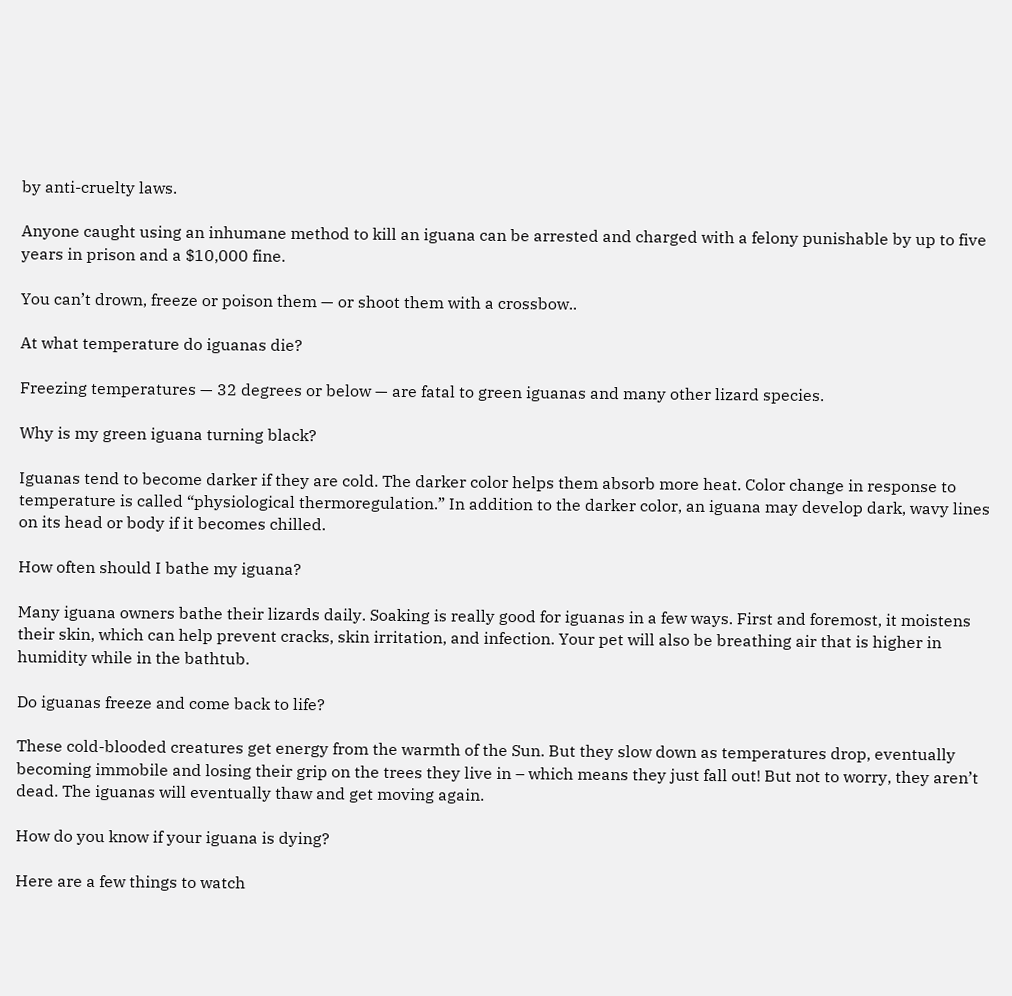by anti-cruelty laws.

Anyone caught using an inhumane method to kill an iguana can be arrested and charged with a felony punishable by up to five years in prison and a $10,000 fine.

You can’t drown, freeze or poison them — or shoot them with a crossbow..

At what temperature do iguanas die?

Freezing temperatures — 32 degrees or below — are fatal to green iguanas and many other lizard species.

Why is my green iguana turning black?

Iguanas tend to become darker if they are cold. The darker color helps them absorb more heat. Color change in response to temperature is called “physiological thermoregulation.” In addition to the darker color, an iguana may develop dark, wavy lines on its head or body if it becomes chilled.

How often should I bathe my iguana?

Many iguana owners bathe their lizards daily. Soaking is really good for iguanas in a few ways. First and foremost, it moistens their skin, which can help prevent cracks, skin irritation, and infection. Your pet will also be breathing air that is higher in humidity while in the bathtub.

Do iguanas freeze and come back to life?

These cold-blooded creatures get energy from the warmth of the Sun. But they slow down as temperatures drop, eventually becoming immobile and losing their grip on the trees they live in – which means they just fall out! But not to worry, they aren’t dead. The iguanas will eventually thaw and get moving again.

How do you know if your iguana is dying?

Here are a few things to watch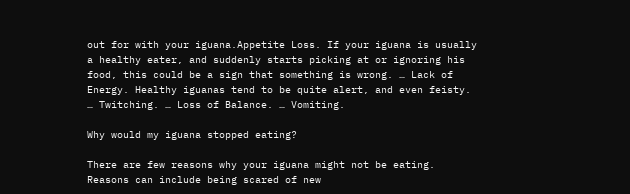out for with your iguana.Appetite Loss. If your iguana is usually a healthy eater, and suddenly starts picking at or ignoring his food, this could be a sign that something is wrong. … Lack of Energy. Healthy iguanas tend to be quite alert, and even feisty. … Twitching. … Loss of Balance. … Vomiting.

Why would my iguana stopped eating?

There are few reasons why your iguana might not be eating. Reasons can include being scared of new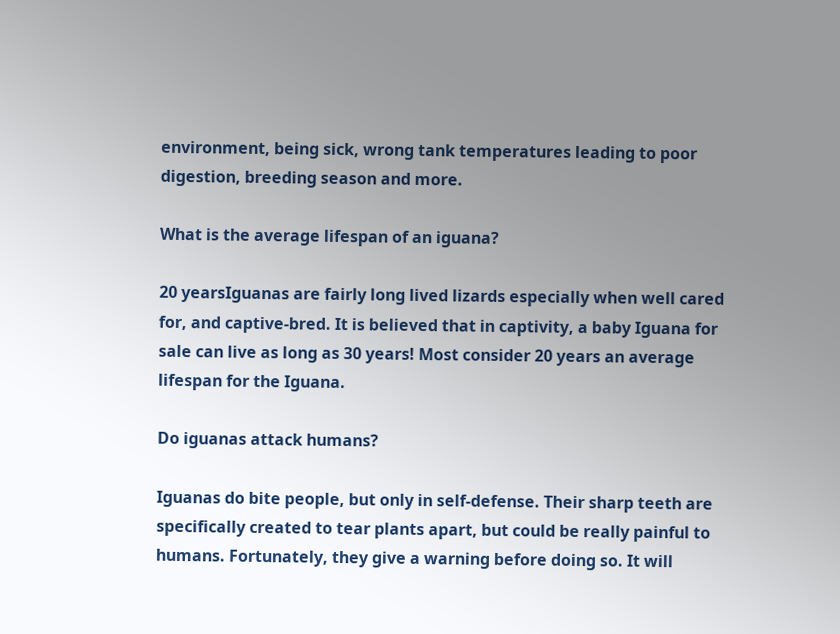environment, being sick, wrong tank temperatures leading to poor digestion, breeding season and more.

What is the average lifespan of an iguana?

20 yearsIguanas are fairly long lived lizards especially when well cared for, and captive-bred. It is believed that in captivity, a baby Iguana for sale can live as long as 30 years! Most consider 20 years an average lifespan for the Iguana.

Do iguanas attack humans?

Iguanas do bite people, but only in self-defense. Their sharp teeth are specifically created to tear plants apart, but could be really painful to humans. Fortunately, they give a warning before doing so. It will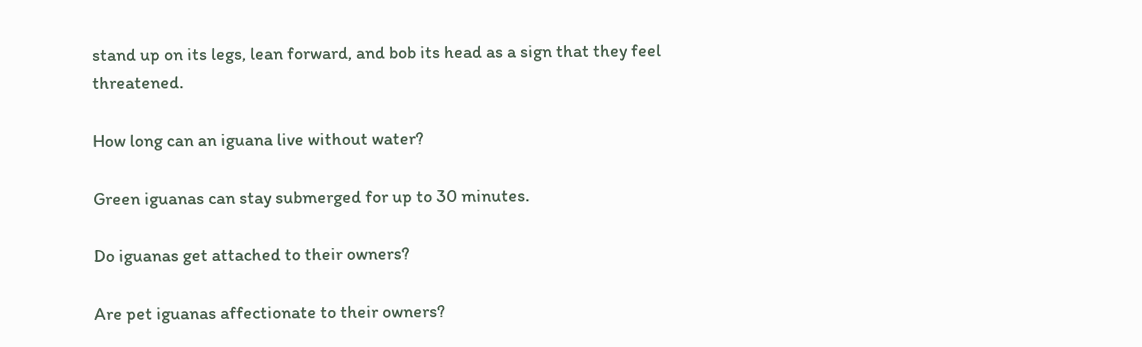stand up on its legs, lean forward, and bob its head as a sign that they feel threatened.

How long can an iguana live without water?

Green iguanas can stay submerged for up to 30 minutes.

Do iguanas get attached to their owners?

Are pet iguanas affectionate to their owners?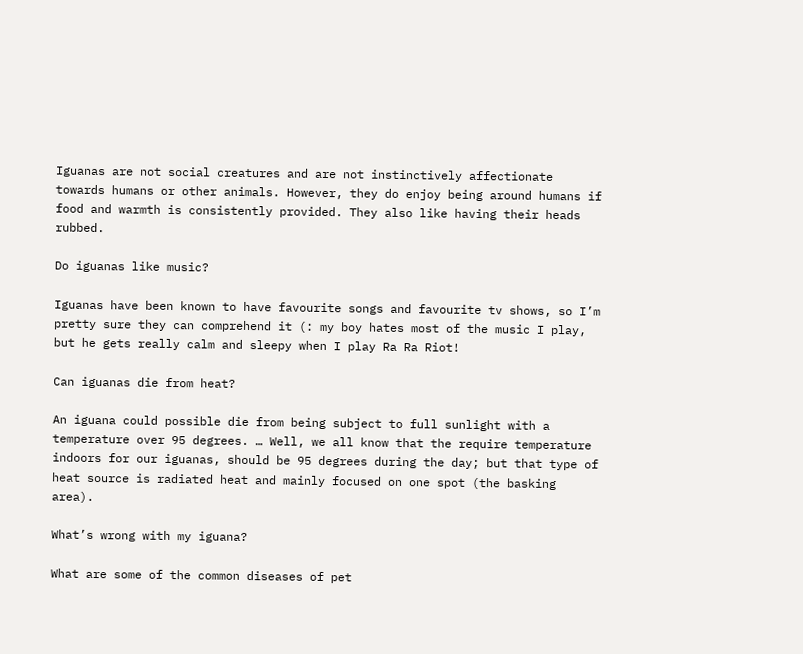Iguanas are not social creatures and are not instinctively affectionate towards humans or other animals. However, they do enjoy being around humans if food and warmth is consistently provided. They also like having their heads rubbed.

Do iguanas like music?

Iguanas have been known to have favourite songs and favourite tv shows, so I’m pretty sure they can comprehend it (: my boy hates most of the music I play, but he gets really calm and sleepy when I play Ra Ra Riot!

Can iguanas die from heat?

An iguana could possible die from being subject to full sunlight with a temperature over 95 degrees. … Well, we all know that the require temperature indoors for our iguanas, should be 95 degrees during the day; but that type of heat source is radiated heat and mainly focused on one spot (the basking area).

What’s wrong with my iguana?

What are some of the common diseases of pet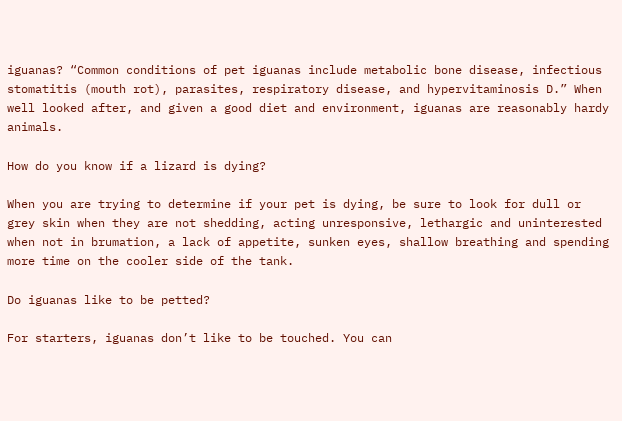iguanas? “Common conditions of pet iguanas include metabolic bone disease, infectious stomatitis (mouth rot), parasites, respiratory disease, and hypervitaminosis D.” When well looked after, and given a good diet and environment, iguanas are reasonably hardy animals.

How do you know if a lizard is dying?

When you are trying to determine if your pet is dying, be sure to look for dull or grey skin when they are not shedding, acting unresponsive, lethargic and uninterested when not in brumation, a lack of appetite, sunken eyes, shallow breathing and spending more time on the cooler side of the tank.

Do iguanas like to be petted?

For starters, iguanas don’t like to be touched. You can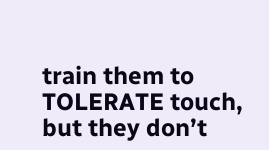train them to TOLERATE touch, but they don’t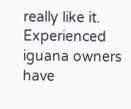really like it. Experienced iguana owners have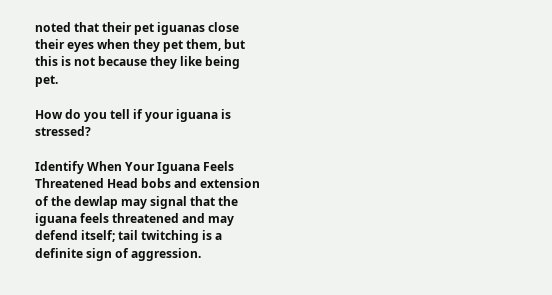noted that their pet iguanas close their eyes when they pet them, but this is not because they like being pet.

How do you tell if your iguana is stressed?

Identify When Your Iguana Feels Threatened Head bobs and extension of the dewlap may signal that the iguana feels threatened and may defend itself; tail twitching is a definite sign of aggression.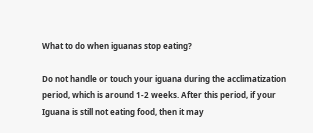What to do when iguanas stop eating?

Do not handle or touch your iguana during the acclimatization period, which is around 1-2 weeks. After this period, if your Iguana is still not eating food, then it may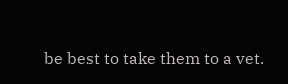be best to take them to a vet.